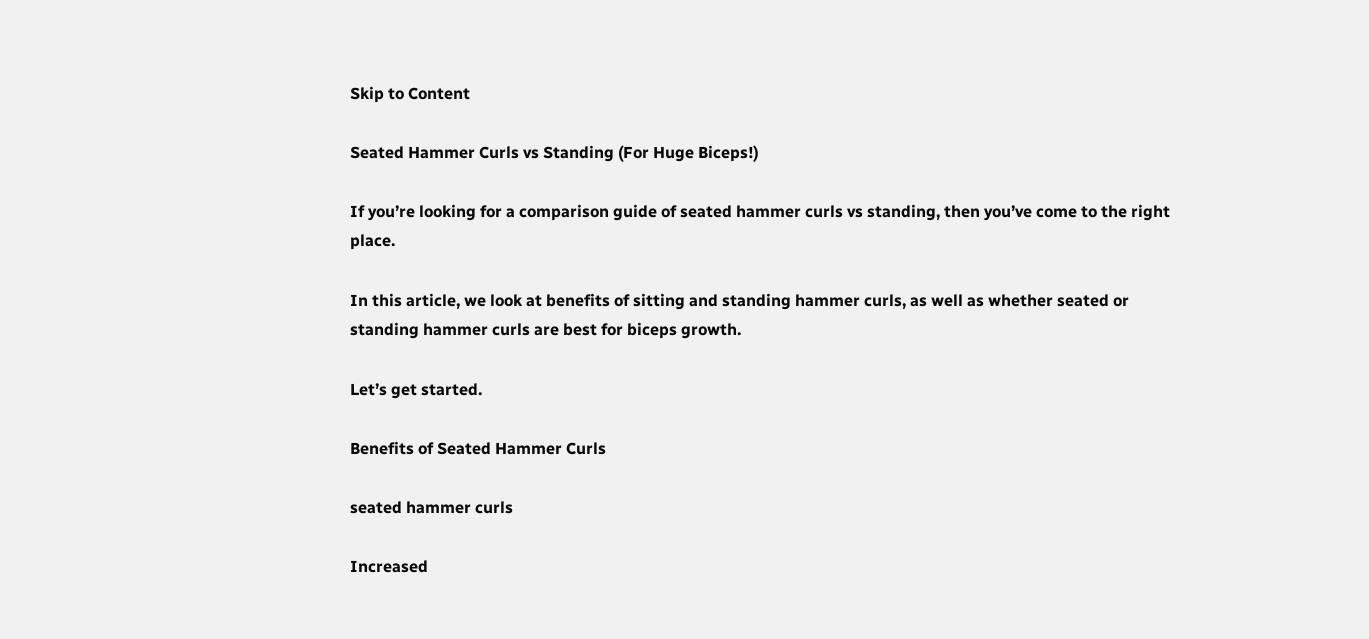Skip to Content

Seated Hammer Curls vs Standing (For Huge Biceps!)

If you’re looking for a comparison guide of seated hammer curls vs standing, then you’ve come to the right place.

In this article, we look at benefits of sitting and standing hammer curls, as well as whether seated or standing hammer curls are best for biceps growth.

Let’s get started.

Benefits of Seated Hammer Curls

seated hammer curls

Increased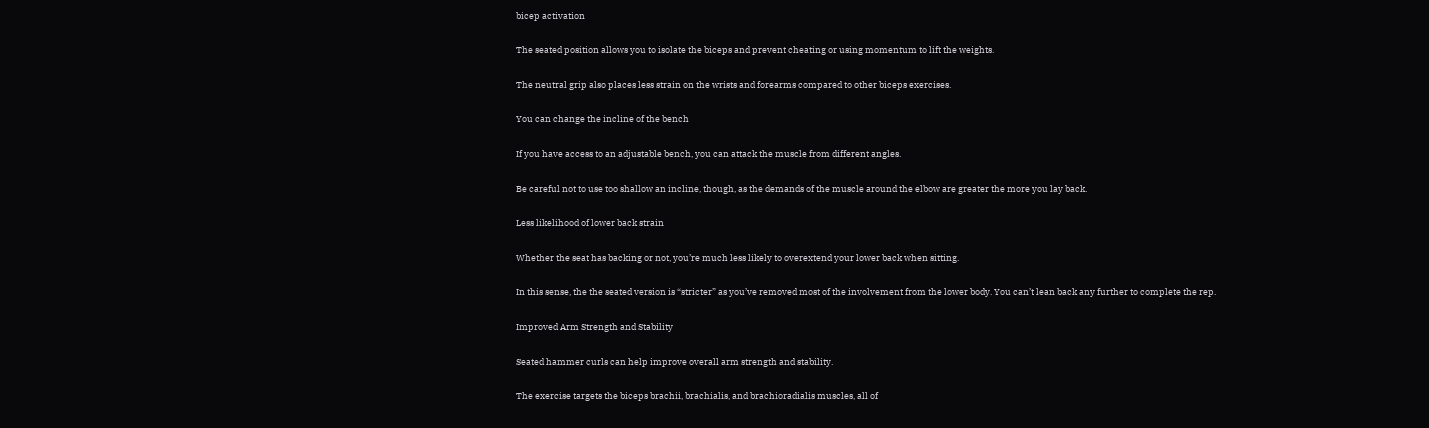bicep activation

The seated position allows you to isolate the biceps and prevent cheating or using momentum to lift the weights.

The neutral grip also places less strain on the wrists and forearms compared to other biceps exercises.

You can change the incline of the bench

If you have access to an adjustable bench, you can attack the muscle from different angles.

Be careful not to use too shallow an incline, though, as the demands of the muscle around the elbow are greater the more you lay back.

Less likelihood of lower back strain

Whether the seat has backing or not, you’re much less likely to overextend your lower back when sitting.

In this sense, the the seated version is “stricter” as you’ve removed most of the involvement from the lower body. You can’t lean back any further to complete the rep.

Improved Arm Strength and Stability

Seated hammer curls can help improve overall arm strength and stability.

The exercise targets the biceps brachii, brachialis, and brachioradialis muscles, all of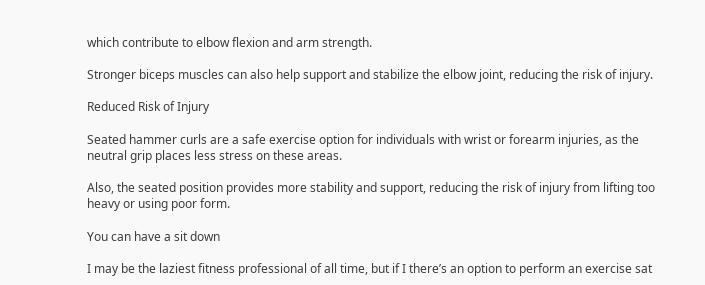which contribute to elbow flexion and arm strength.

Stronger biceps muscles can also help support and stabilize the elbow joint, reducing the risk of injury.

Reduced Risk of Injury

Seated hammer curls are a safe exercise option for individuals with wrist or forearm injuries, as the neutral grip places less stress on these areas.

Also, the seated position provides more stability and support, reducing the risk of injury from lifting too heavy or using poor form.

You can have a sit down

I may be the laziest fitness professional of all time, but if I there’s an option to perform an exercise sat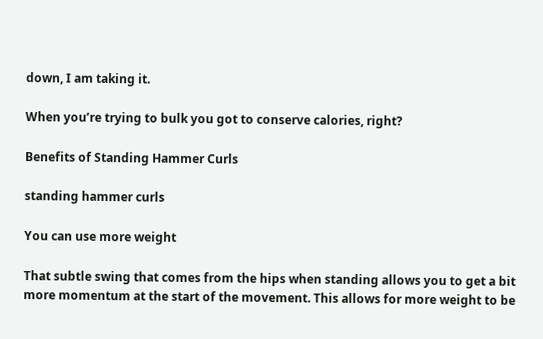down, I am taking it.

When you’re trying to bulk you got to conserve calories, right?

Benefits of Standing Hammer Curls

standing hammer curls

You can use more weight

That subtle swing that comes from the hips when standing allows you to get a bit more momentum at the start of the movement. This allows for more weight to be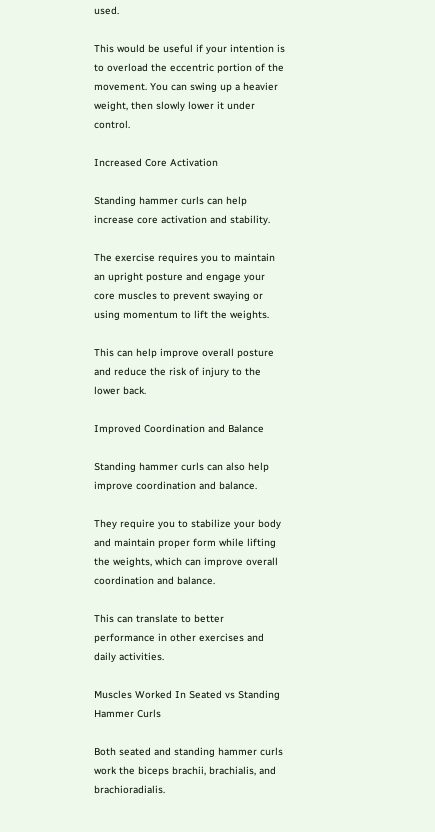used.

This would be useful if your intention is to overload the eccentric portion of the movement. You can swing up a heavier weight, then slowly lower it under control.

Increased Core Activation

Standing hammer curls can help increase core activation and stability.

The exercise requires you to maintain an upright posture and engage your core muscles to prevent swaying or using momentum to lift the weights.

This can help improve overall posture and reduce the risk of injury to the lower back.

Improved Coordination and Balance

Standing hammer curls can also help improve coordination and balance.

They require you to stabilize your body and maintain proper form while lifting the weights, which can improve overall coordination and balance.

This can translate to better performance in other exercises and daily activities.

Muscles Worked In Seated vs Standing Hammer Curls

Both seated and standing hammer curls work the biceps brachii, brachialis, and brachioradialis.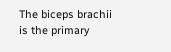The biceps brachii is the primary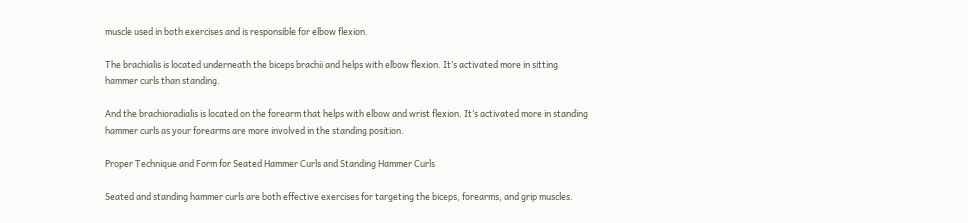muscle used in both exercises and is responsible for elbow flexion.

The brachialis is located underneath the biceps brachii and helps with elbow flexion. It’s activated more in sitting hammer curls than standing.

And the brachioradialis is located on the forearm that helps with elbow and wrist flexion. It’s activated more in standing hammer curls as your forearms are more involved in the standing position.

Proper Technique and Form for Seated Hammer Curls and Standing Hammer Curls

Seated and standing hammer curls are both effective exercises for targeting the biceps, forearms, and grip muscles.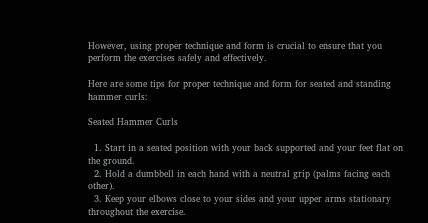However, using proper technique and form is crucial to ensure that you perform the exercises safely and effectively.

Here are some tips for proper technique and form for seated and standing hammer curls:

Seated Hammer Curls

  1. Start in a seated position with your back supported and your feet flat on the ground.
  2. Hold a dumbbell in each hand with a neutral grip (palms facing each other).
  3. Keep your elbows close to your sides and your upper arms stationary throughout the exercise.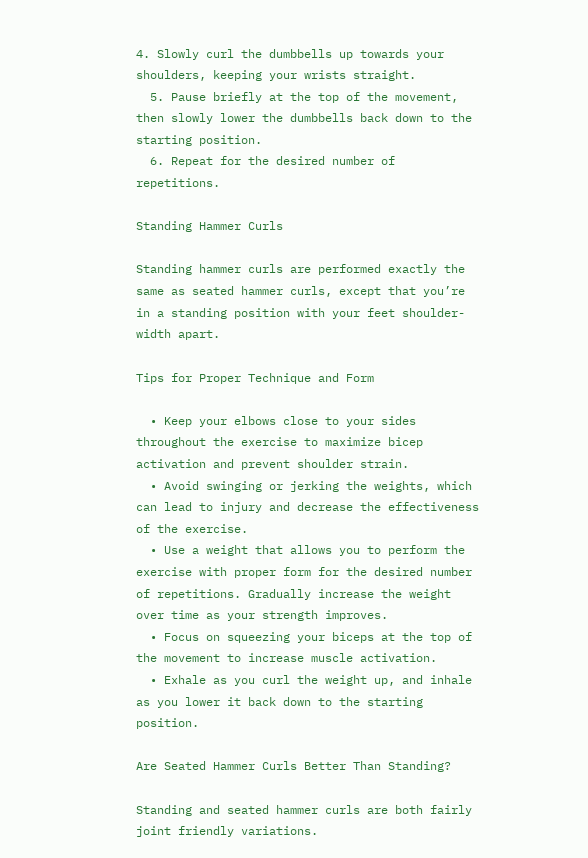4. Slowly curl the dumbbells up towards your shoulders, keeping your wrists straight.
  5. Pause briefly at the top of the movement, then slowly lower the dumbbells back down to the starting position.
  6. Repeat for the desired number of repetitions.

Standing Hammer Curls

Standing hammer curls are performed exactly the same as seated hammer curls, except that you’re in a standing position with your feet shoulder-width apart.

Tips for Proper Technique and Form

  • Keep your elbows close to your sides throughout the exercise to maximize bicep activation and prevent shoulder strain.
  • Avoid swinging or jerking the weights, which can lead to injury and decrease the effectiveness of the exercise.
  • Use a weight that allows you to perform the exercise with proper form for the desired number of repetitions. Gradually increase the weight over time as your strength improves.
  • Focus on squeezing your biceps at the top of the movement to increase muscle activation.
  • Exhale as you curl the weight up, and inhale as you lower it back down to the starting position.

Are Seated Hammer Curls Better Than Standing?

Standing and seated hammer curls are both fairly joint friendly variations.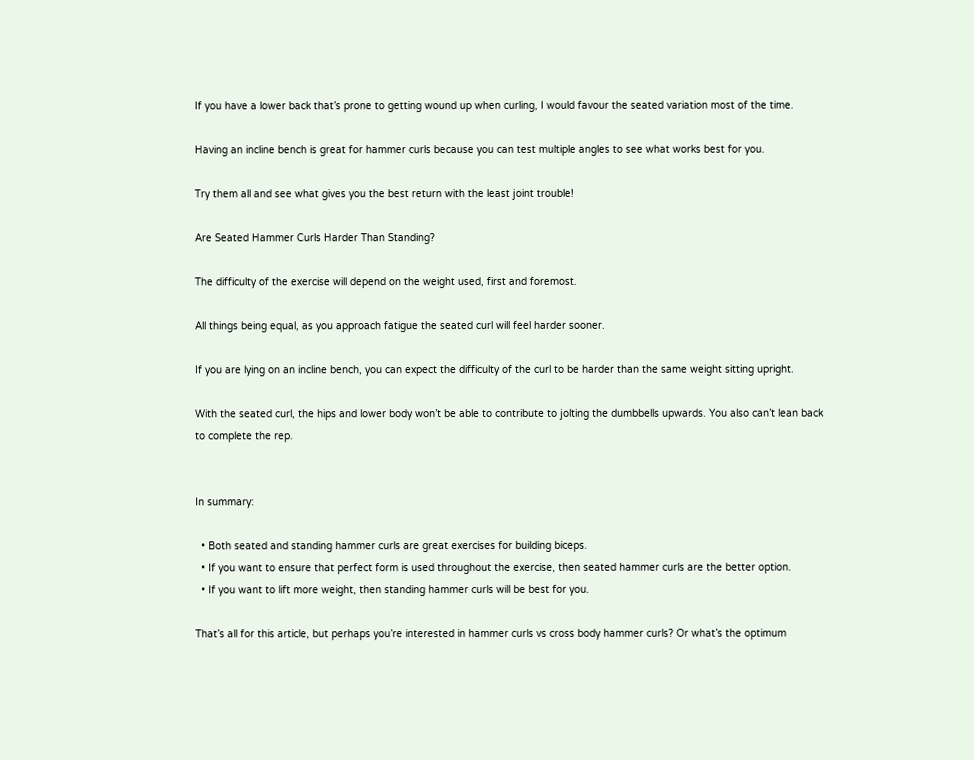If you have a lower back that’s prone to getting wound up when curling, I would favour the seated variation most of the time.

Having an incline bench is great for hammer curls because you can test multiple angles to see what works best for you.

Try them all and see what gives you the best return with the least joint trouble!

Are Seated Hammer Curls Harder Than Standing?

The difficulty of the exercise will depend on the weight used, first and foremost.

All things being equal, as you approach fatigue the seated curl will feel harder sooner.

If you are lying on an incline bench, you can expect the difficulty of the curl to be harder than the same weight sitting upright.

With the seated curl, the hips and lower body won’t be able to contribute to jolting the dumbbells upwards. You also can’t lean back to complete the rep.


In summary:

  • Both seated and standing hammer curls are great exercises for building biceps.
  • If you want to ensure that perfect form is used throughout the exercise, then seated hammer curls are the better option.
  • If you want to lift more weight, then standing hammer curls will be best for you.

That’s all for this article, but perhaps you’re interested in hammer curls vs cross body hammer curls? Or what’s the optimum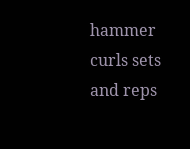hammer curls sets and reps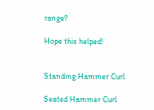range?

Hope this helped!


Standing Hammer Curl

Seated Hammer Curl